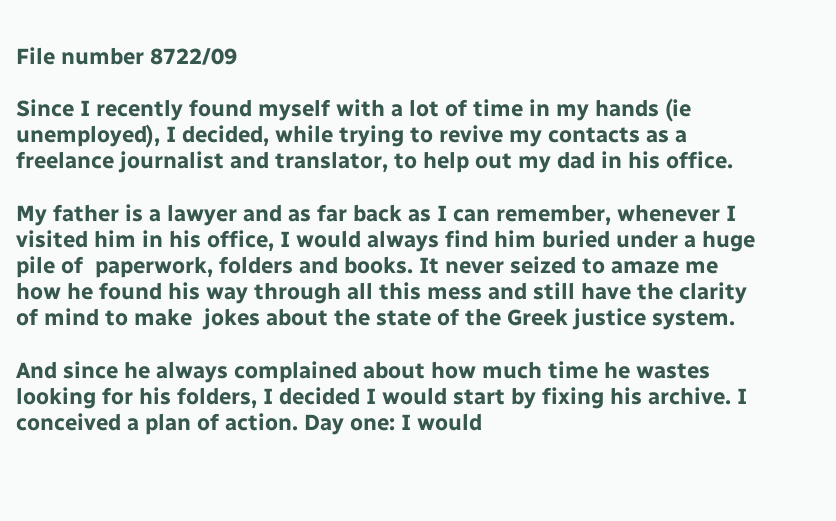File number 8722/09

Since I recently found myself with a lot of time in my hands (ie unemployed), I decided, while trying to revive my contacts as a freelance journalist and translator, to help out my dad in his office.

My father is a lawyer and as far back as I can remember, whenever I visited him in his office, I would always find him buried under a huge pile of  paperwork, folders and books. It never seized to amaze me how he found his way through all this mess and still have the clarity of mind to make  jokes about the state of the Greek justice system.

And since he always complained about how much time he wastes looking for his folders, I decided I would start by fixing his archive. I conceived a plan of action. Day one: I would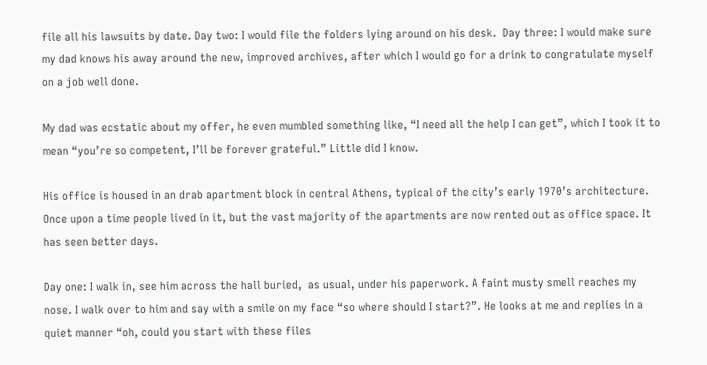file all his lawsuits by date. Day two: I would file the folders lying around on his desk.  Day three: I would make sure my dad knows his away around the new, improved archives, after which I would go for a drink to congratulate myself on a job well done.

My dad was ecstatic about my offer, he even mumbled something like, “I need all the help I can get”, which I took it to mean “you’re so competent, I’ll be forever grateful.” Little did I know.

His office is housed in an drab apartment block in central Athens, typical of the city’s early 1970’s architecture. Once upon a time people lived in it, but the vast majority of the apartments are now rented out as office space. It has seen better days.

Day one: I walk in, see him across the hall buried,  as usual, under his paperwork. A faint musty smell reaches my nose. I walk over to him and say with a smile on my face “so where should I start?”. He looks at me and replies in a quiet manner “oh, could you start with these files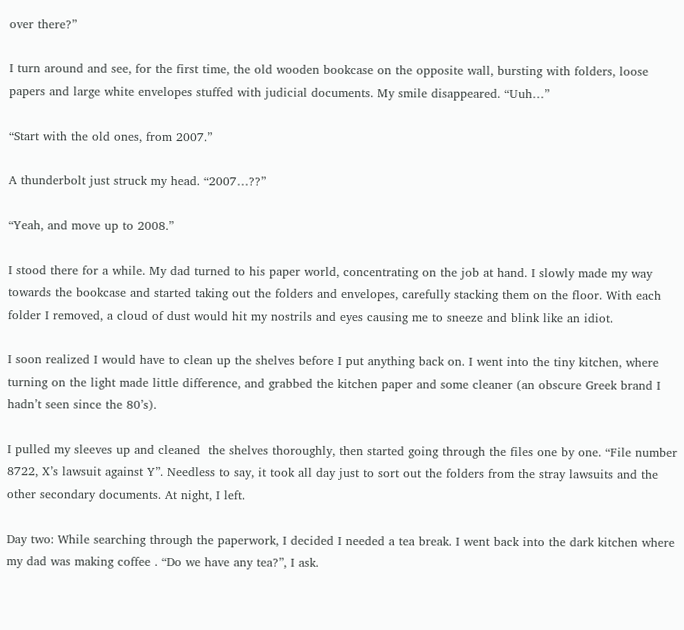over there?”

I turn around and see, for the first time, the old wooden bookcase on the opposite wall, bursting with folders, loose papers and large white envelopes stuffed with judicial documents. My smile disappeared. “Uuh…”

“Start with the old ones, from 2007.”

A thunderbolt just struck my head. “2007…??”

“Yeah, and move up to 2008.”

I stood there for a while. My dad turned to his paper world, concentrating on the job at hand. I slowly made my way towards the bookcase and started taking out the folders and envelopes, carefully stacking them on the floor. With each folder I removed, a cloud of dust would hit my nostrils and eyes causing me to sneeze and blink like an idiot.

I soon realized I would have to clean up the shelves before I put anything back on. I went into the tiny kitchen, where turning on the light made little difference, and grabbed the kitchen paper and some cleaner (an obscure Greek brand I hadn’t seen since the 80’s).

I pulled my sleeves up and cleaned  the shelves thoroughly, then started going through the files one by one. “File number 8722, X’s lawsuit against Y”. Needless to say, it took all day just to sort out the folders from the stray lawsuits and the other secondary documents. At night, I left.

Day two: While searching through the paperwork, I decided I needed a tea break. I went back into the dark kitchen where my dad was making coffee . “Do we have any tea?”, I ask.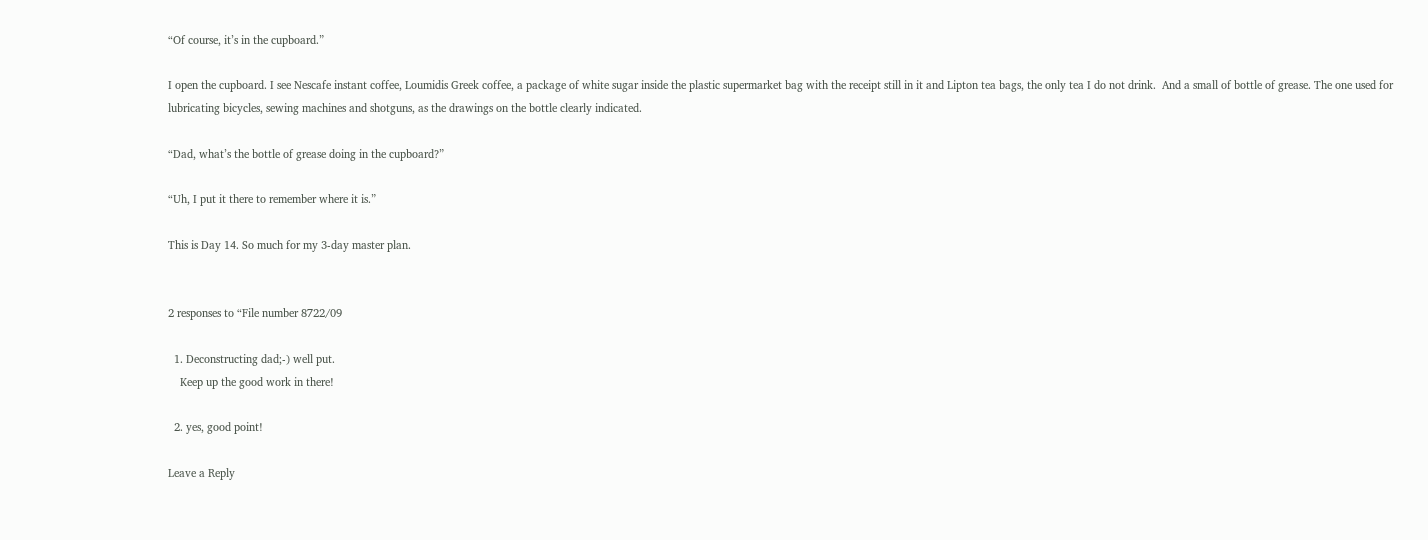“Of course, it’s in the cupboard.”

I open the cupboard. I see Nescafe instant coffee, Loumidis Greek coffee, a package of white sugar inside the plastic supermarket bag with the receipt still in it and Lipton tea bags, the only tea I do not drink.  And a small of bottle of grease. The one used for lubricating bicycles, sewing machines and shotguns, as the drawings on the bottle clearly indicated.

“Dad, what’s the bottle of grease doing in the cupboard?”

“Uh, I put it there to remember where it is.”

This is Day 14. So much for my 3-day master plan.


2 responses to “File number 8722/09

  1. Deconstructing dad;-) well put.
    Keep up the good work in there!

  2. yes, good point!

Leave a Reply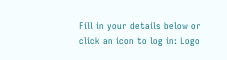Fill in your details below or click an icon to log in: Logo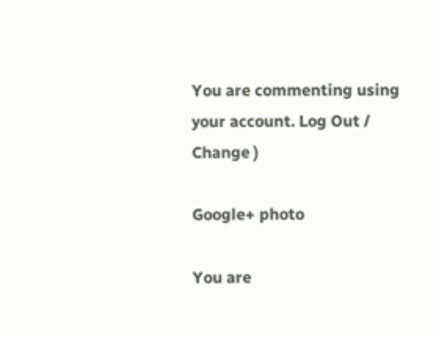You are commenting using your account. Log Out /  Change )

Google+ photo

You are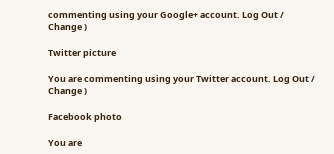commenting using your Google+ account. Log Out /  Change )

Twitter picture

You are commenting using your Twitter account. Log Out /  Change )

Facebook photo

You are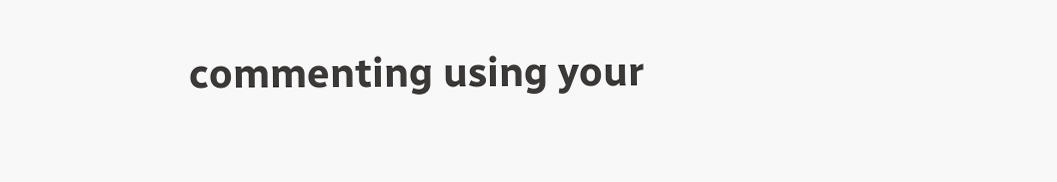commenting using your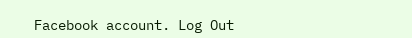Facebook account. Log Out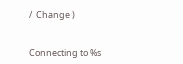/  Change )


Connecting to %s